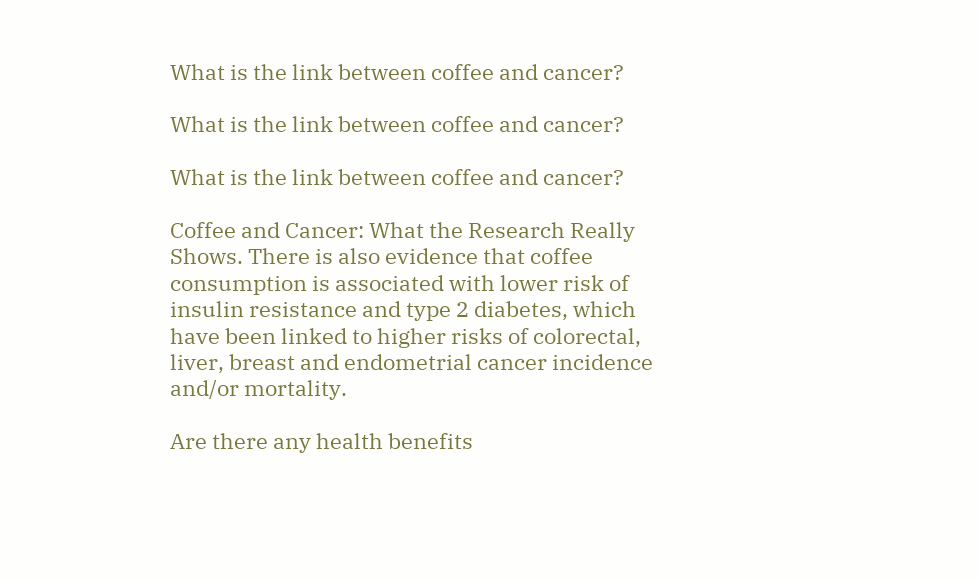What is the link between coffee and cancer?

What is the link between coffee and cancer?

What is the link between coffee and cancer?

Coffee and Cancer: What the Research Really Shows. There is also evidence that coffee consumption is associated with lower risk of insulin resistance and type 2 diabetes, which have been linked to higher risks of colorectal, liver, breast and endometrial cancer incidence and/or mortality.

Are there any health benefits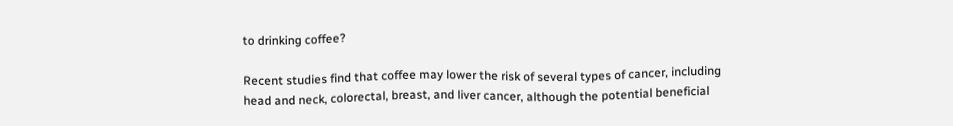to drinking coffee?

Recent studies find that coffee may lower the risk of several types of cancer, including head and neck, colorectal, breast, and liver cancer, although the potential beneficial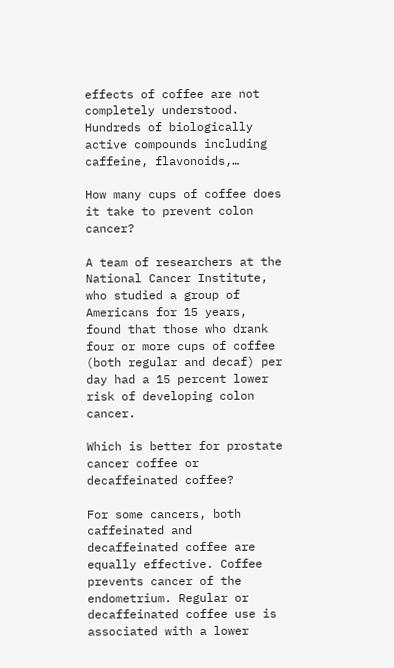effects of coffee are not completely understood. Hundreds of biologically active compounds including caffeine, flavonoids,…

How many cups of coffee does it take to prevent colon cancer?

A team of researchers at the National Cancer Institute, who studied a group of Americans for 15 years, found that those who drank four or more cups of coffee (both regular and decaf) per day had a 15 percent lower risk of developing colon cancer.

Which is better for prostate cancer coffee or decaffeinated coffee?

For some cancers, both caffeinated and decaffeinated coffee are equally effective. Coffee prevents cancer of the endometrium. Regular or decaffeinated coffee use is associated with a lower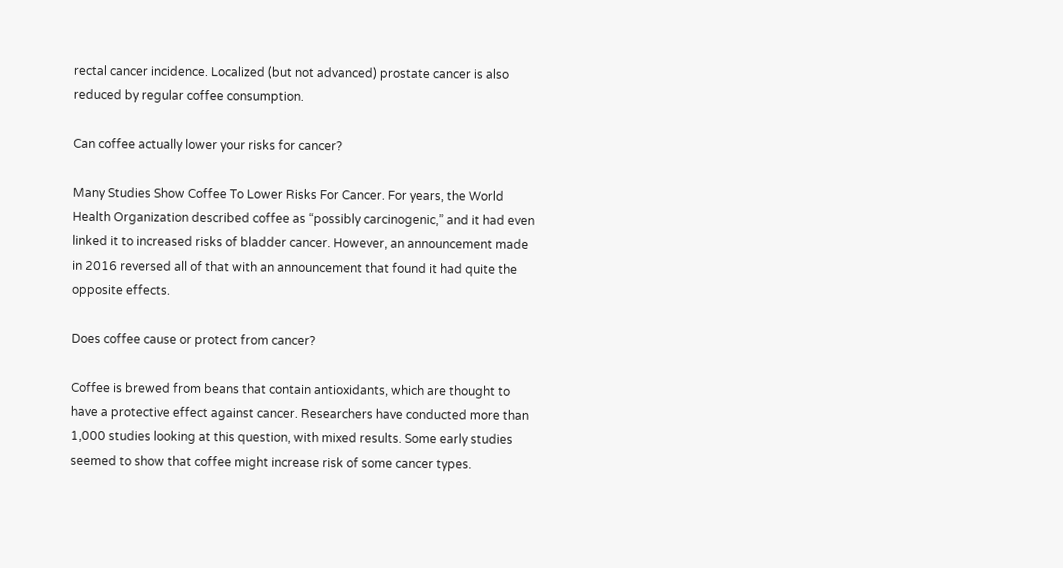rectal cancer incidence. Localized (but not advanced) prostate cancer is also reduced by regular coffee consumption.

Can coffee actually lower your risks for cancer?

Many Studies Show Coffee To Lower Risks For Cancer. For years, the World Health Organization described coffee as “possibly carcinogenic,” and it had even linked it to increased risks of bladder cancer. However, an announcement made in 2016 reversed all of that with an announcement that found it had quite the opposite effects.

Does coffee cause or protect from cancer?

Coffee is brewed from beans that contain antioxidants, which are thought to have a protective effect against cancer. Researchers have conducted more than 1,000 studies looking at this question, with mixed results. Some early studies seemed to show that coffee might increase risk of some cancer types.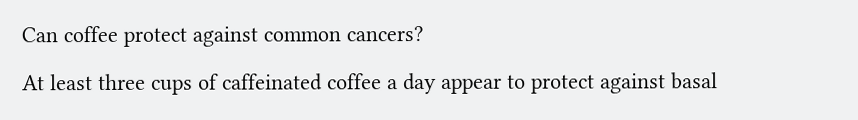Can coffee protect against common cancers?

At least three cups of caffeinated coffee a day appear to protect against basal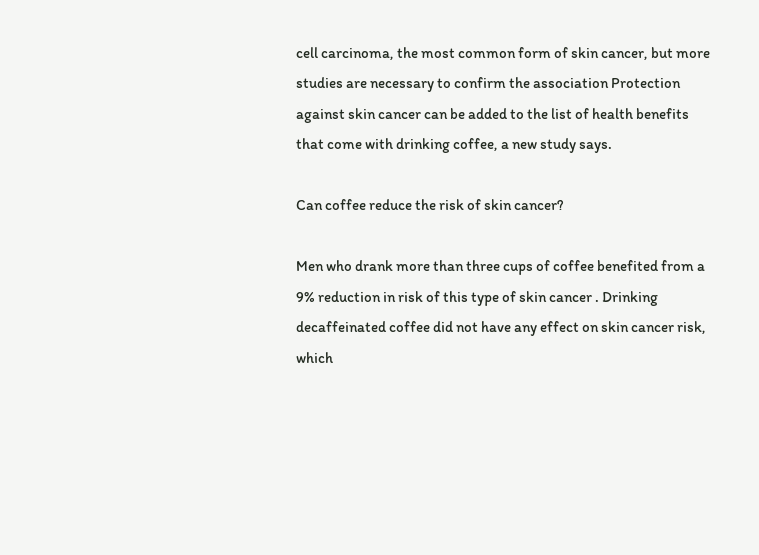cell carcinoma, the most common form of skin cancer, but more studies are necessary to confirm the association Protection against skin cancer can be added to the list of health benefits that come with drinking coffee, a new study says.

Can coffee reduce the risk of skin cancer?

Men who drank more than three cups of coffee benefited from a 9% reduction in risk of this type of skin cancer . Drinking decaffeinated coffee did not have any effect on skin cancer risk, which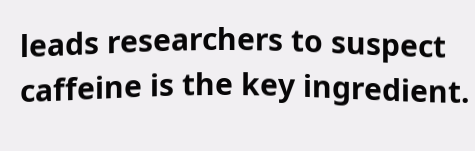leads researchers to suspect caffeine is the key ingredient.